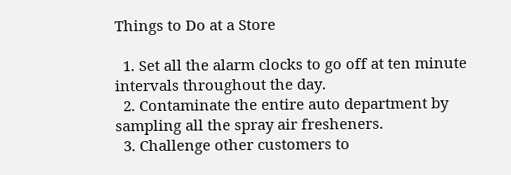Things to Do at a Store

  1. Set all the alarm clocks to go off at ten minute intervals throughout the day.
  2. Contaminate the entire auto department by sampling all the spray air fresheners.
  3. Challenge other customers to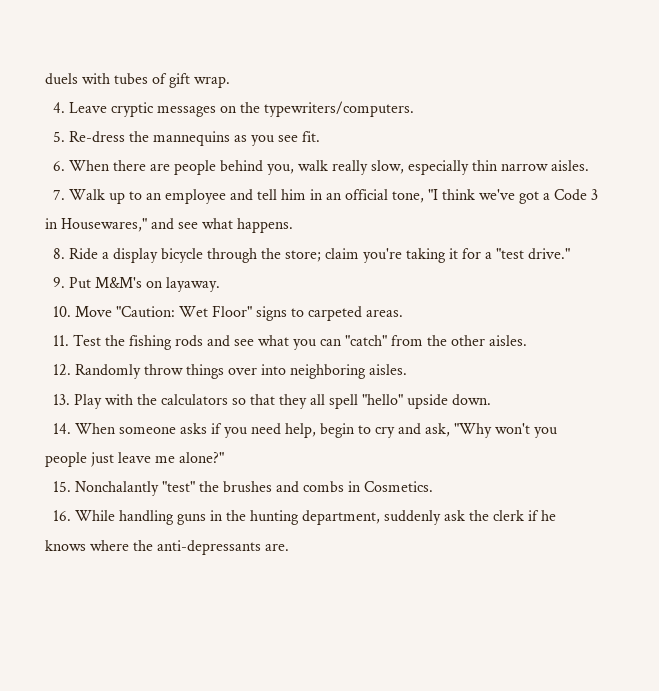duels with tubes of gift wrap.
  4. Leave cryptic messages on the typewriters/computers.
  5. Re-dress the mannequins as you see fit.
  6. When there are people behind you, walk really slow, especially thin narrow aisles.
  7. Walk up to an employee and tell him in an official tone, "I think we've got a Code 3 in Housewares," and see what happens.
  8. Ride a display bicycle through the store; claim you're taking it for a "test drive."
  9. Put M&M's on layaway.
  10. Move "Caution: Wet Floor" signs to carpeted areas.
  11. Test the fishing rods and see what you can "catch" from the other aisles.
  12. Randomly throw things over into neighboring aisles.
  13. Play with the calculators so that they all spell "hello" upside down.
  14. When someone asks if you need help, begin to cry and ask, "Why won't you people just leave me alone?"
  15. Nonchalantly "test" the brushes and combs in Cosmetics.
  16. While handling guns in the hunting department, suddenly ask the clerk if he knows where the anti-depressants are.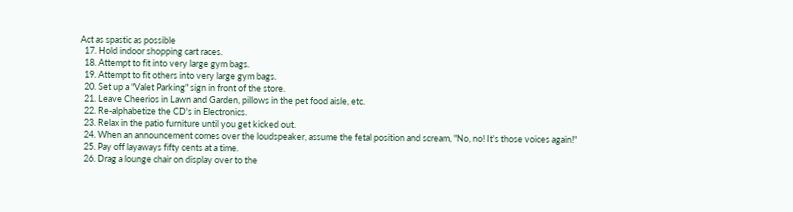Act as spastic as possible
  17. Hold indoor shopping cart races.
  18. Attempt to fit into very large gym bags.
  19. Attempt to fit others into very large gym bags.
  20. Set up a "Valet Parking" sign in front of the store.
  21. Leave Cheerios in Lawn and Garden, pillows in the pet food aisle, etc.
  22. Re-alphabetize the CD's in Electronics.
  23. Relax in the patio furniture until you get kicked out.
  24. When an announcement comes over the loudspeaker, assume the fetal position and scream, "No, no! It's those voices again!"
  25. Pay off layaways fifty cents at a time.
  26. Drag a lounge chair on display over to the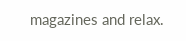magazines and relax.